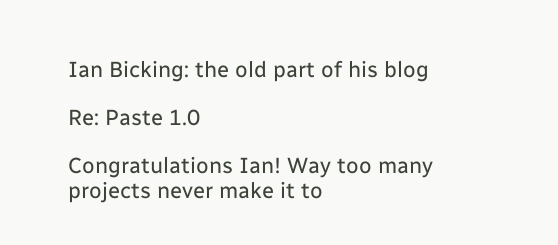Ian Bicking: the old part of his blog

Re: Paste 1.0

Congratulations Ian! Way too many projects never make it to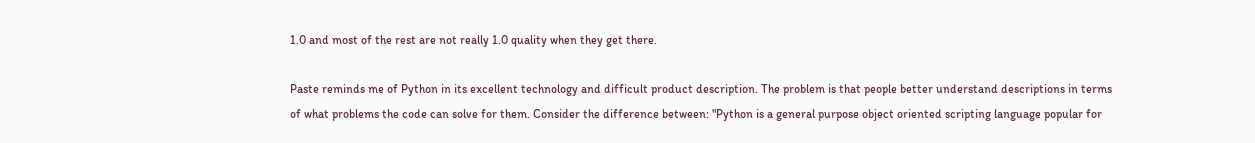1.0 and most of the rest are not really 1.0 quality when they get there.

Paste reminds me of Python in its excellent technology and difficult product description. The problem is that people better understand descriptions in terms of what problems the code can solve for them. Consider the difference between: "Python is a general purpose object oriented scripting language popular for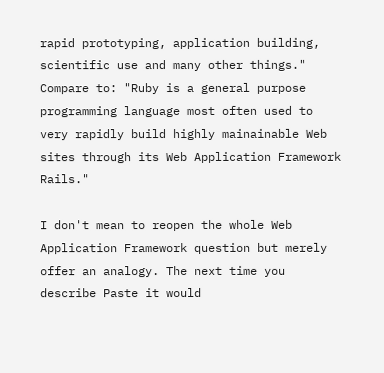rapid prototyping, application building, scientific use and many other things." Compare to: "Ruby is a general purpose programming language most often used to very rapidly build highly mainainable Web sites through its Web Application Framework Rails."

I don't mean to reopen the whole Web Application Framework question but merely offer an analogy. The next time you describe Paste it would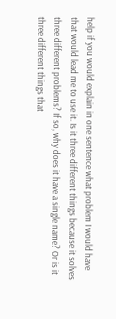help if you would explain in one sentence what problem I would have that would lead me to use it. Is it three different things because it solves three different problems? If so, why does it have a single name? Or is it three different things that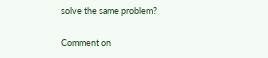solve the same problem?

Comment on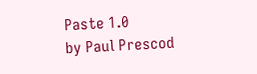Paste 1.0
by Paul Prescod